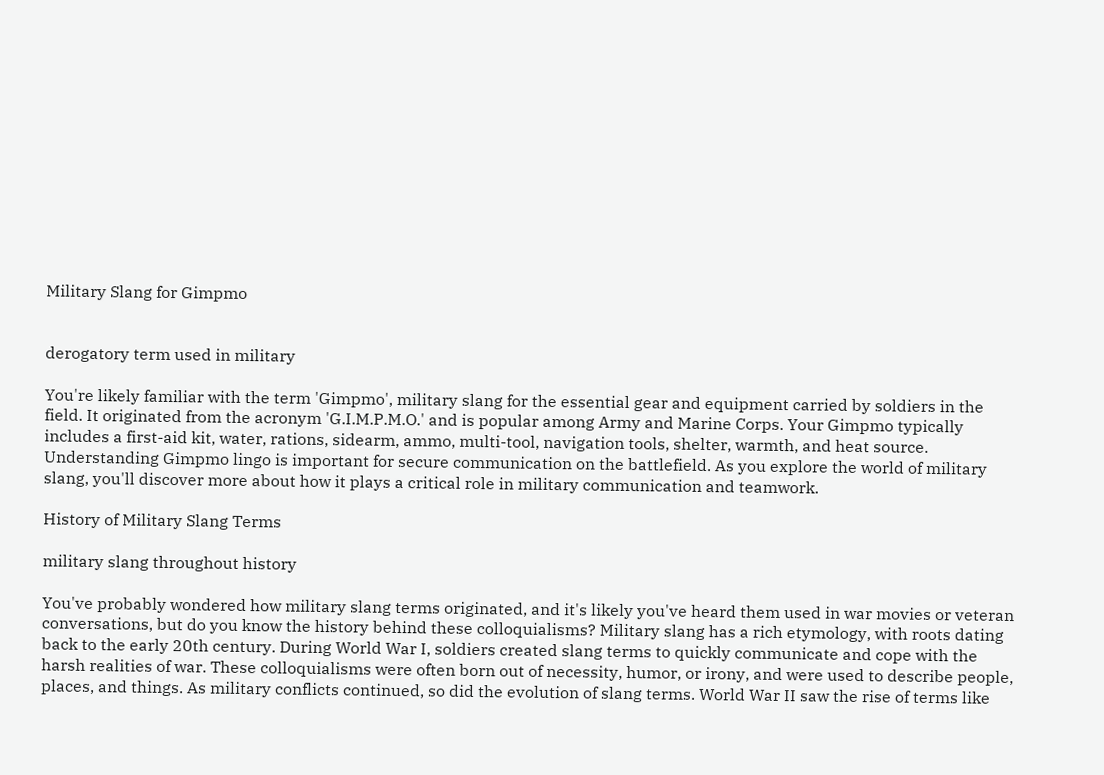Military Slang for Gimpmo


derogatory term used in military

You're likely familiar with the term 'Gimpmo', military slang for the essential gear and equipment carried by soldiers in the field. It originated from the acronym 'G.I.M.P.M.O.' and is popular among Army and Marine Corps. Your Gimpmo typically includes a first-aid kit, water, rations, sidearm, ammo, multi-tool, navigation tools, shelter, warmth, and heat source. Understanding Gimpmo lingo is important for secure communication on the battlefield. As you explore the world of military slang, you'll discover more about how it plays a critical role in military communication and teamwork.

History of Military Slang Terms

military slang throughout history

You've probably wondered how military slang terms originated, and it's likely you've heard them used in war movies or veteran conversations, but do you know the history behind these colloquialisms? Military slang has a rich etymology, with roots dating back to the early 20th century. During World War I, soldiers created slang terms to quickly communicate and cope with the harsh realities of war. These colloquialisms were often born out of necessity, humor, or irony, and were used to describe people, places, and things. As military conflicts continued, so did the evolution of slang terms. World War II saw the rise of terms like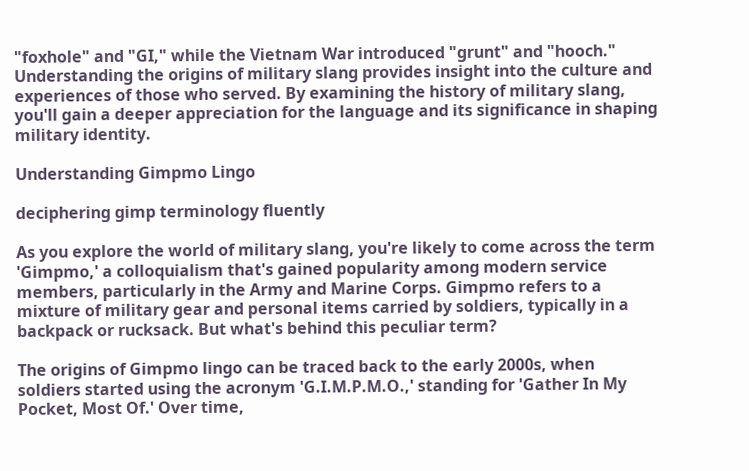"foxhole" and "GI," while the Vietnam War introduced "grunt" and "hooch." Understanding the origins of military slang provides insight into the culture and experiences of those who served. By examining the history of military slang, you'll gain a deeper appreciation for the language and its significance in shaping military identity.

Understanding Gimpmo Lingo

deciphering gimp terminology fluently

As you explore the world of military slang, you're likely to come across the term 'Gimpmo,' a colloquialism that's gained popularity among modern service members, particularly in the Army and Marine Corps. Gimpmo refers to a mixture of military gear and personal items carried by soldiers, typically in a backpack or rucksack. But what's behind this peculiar term?

The origins of Gimpmo lingo can be traced back to the early 2000s, when soldiers started using the acronym 'G.I.M.P.M.O.,' standing for 'Gather In My Pocket, Most Of.' Over time,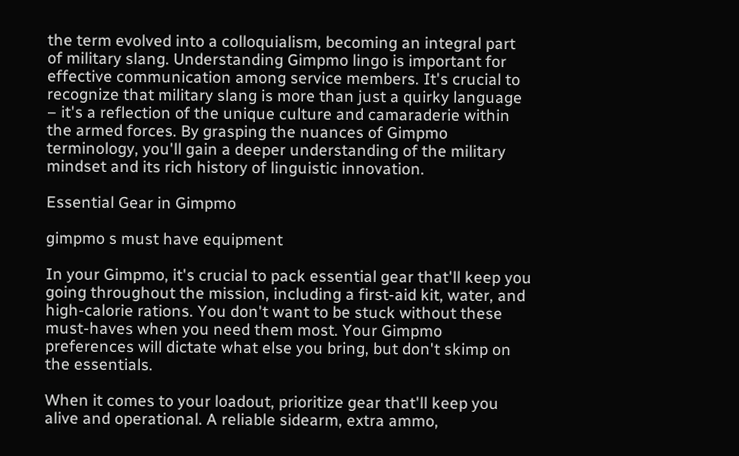the term evolved into a colloquialism, becoming an integral part of military slang. Understanding Gimpmo lingo is important for effective communication among service members. It's crucial to recognize that military slang is more than just a quirky language – it's a reflection of the unique culture and camaraderie within the armed forces. By grasping the nuances of Gimpmo terminology, you'll gain a deeper understanding of the military mindset and its rich history of linguistic innovation.

Essential Gear in Gimpmo

gimpmo s must have equipment

In your Gimpmo, it's crucial to pack essential gear that'll keep you going throughout the mission, including a first-aid kit, water, and high-calorie rations. You don't want to be stuck without these must-haves when you need them most. Your Gimpmo preferences will dictate what else you bring, but don't skimp on the essentials.

When it comes to your loadout, prioritize gear that'll keep you alive and operational. A reliable sidearm, extra ammo,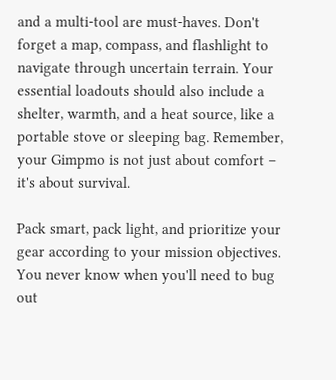and a multi-tool are must-haves. Don't forget a map, compass, and flashlight to navigate through uncertain terrain. Your essential loadouts should also include a shelter, warmth, and a heat source, like a portable stove or sleeping bag. Remember, your Gimpmo is not just about comfort – it's about survival.

Pack smart, pack light, and prioritize your gear according to your mission objectives. You never know when you'll need to bug out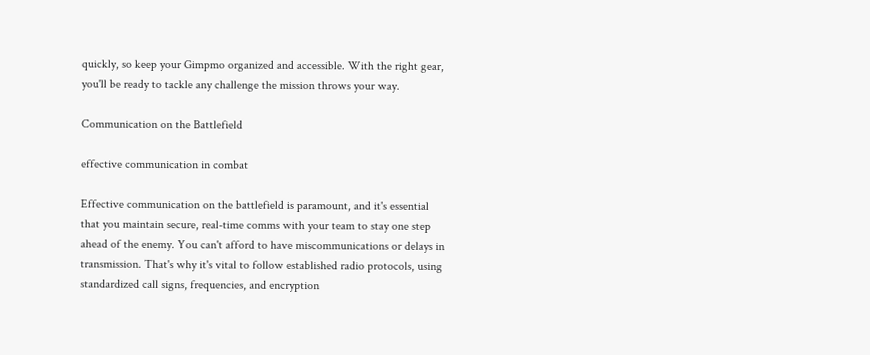quickly, so keep your Gimpmo organized and accessible. With the right gear, you'll be ready to tackle any challenge the mission throws your way.

Communication on the Battlefield

effective communication in combat

Effective communication on the battlefield is paramount, and it's essential that you maintain secure, real-time comms with your team to stay one step ahead of the enemy. You can't afford to have miscommunications or delays in transmission. That's why it's vital to follow established radio protocols, using standardized call signs, frequencies, and encryption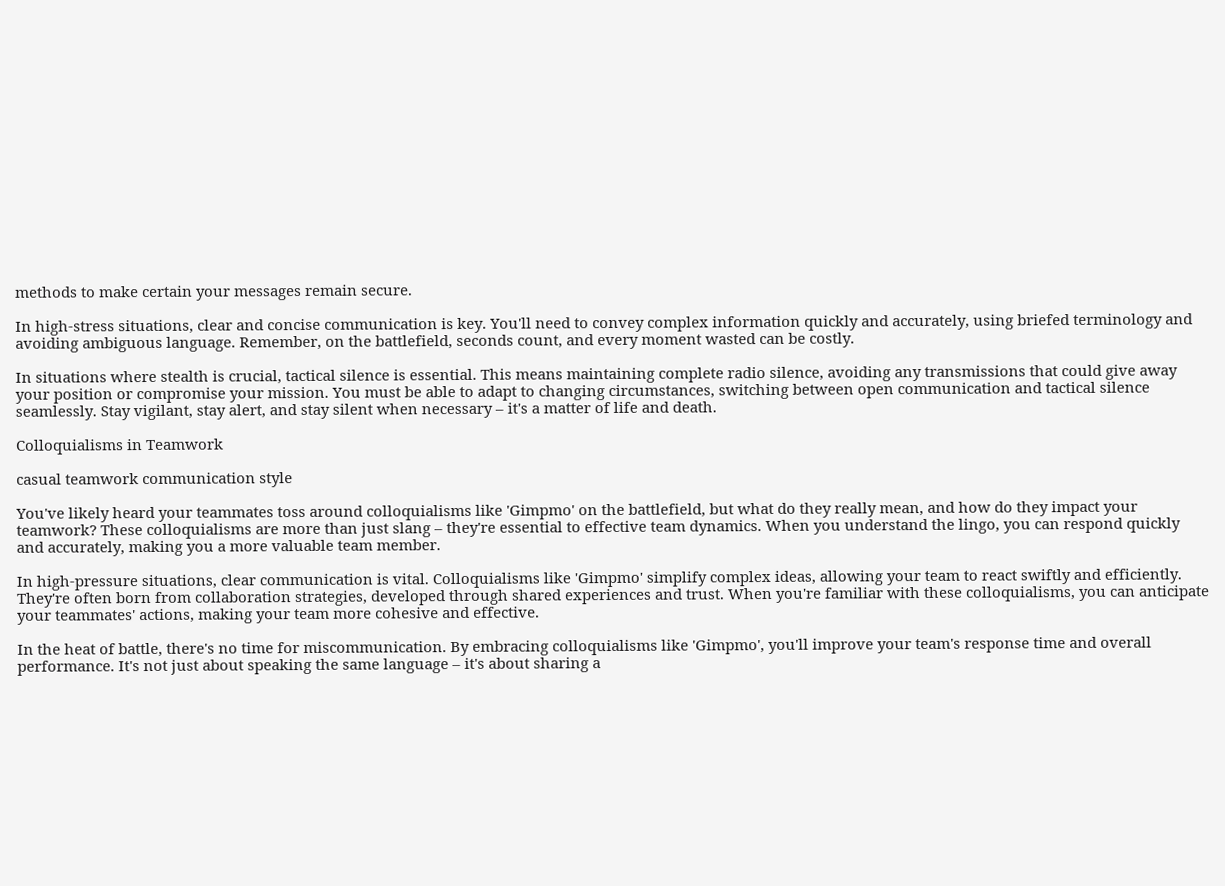methods to make certain your messages remain secure.

In high-stress situations, clear and concise communication is key. You'll need to convey complex information quickly and accurately, using briefed terminology and avoiding ambiguous language. Remember, on the battlefield, seconds count, and every moment wasted can be costly.

In situations where stealth is crucial, tactical silence is essential. This means maintaining complete radio silence, avoiding any transmissions that could give away your position or compromise your mission. You must be able to adapt to changing circumstances, switching between open communication and tactical silence seamlessly. Stay vigilant, stay alert, and stay silent when necessary – it's a matter of life and death.

Colloquialisms in Teamwork

casual teamwork communication style

You've likely heard your teammates toss around colloquialisms like 'Gimpmo' on the battlefield, but what do they really mean, and how do they impact your teamwork? These colloquialisms are more than just slang – they're essential to effective team dynamics. When you understand the lingo, you can respond quickly and accurately, making you a more valuable team member.

In high-pressure situations, clear communication is vital. Colloquialisms like 'Gimpmo' simplify complex ideas, allowing your team to react swiftly and efficiently. They're often born from collaboration strategies, developed through shared experiences and trust. When you're familiar with these colloquialisms, you can anticipate your teammates' actions, making your team more cohesive and effective.

In the heat of battle, there's no time for miscommunication. By embracing colloquialisms like 'Gimpmo', you'll improve your team's response time and overall performance. It's not just about speaking the same language – it's about sharing a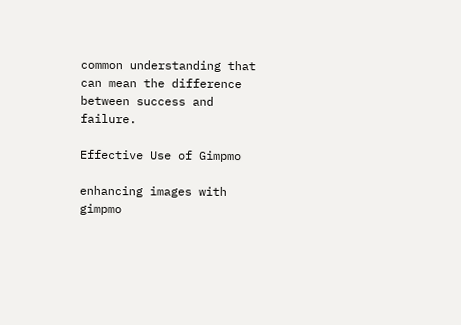common understanding that can mean the difference between success and failure.

Effective Use of Gimpmo

enhancing images with gimpmo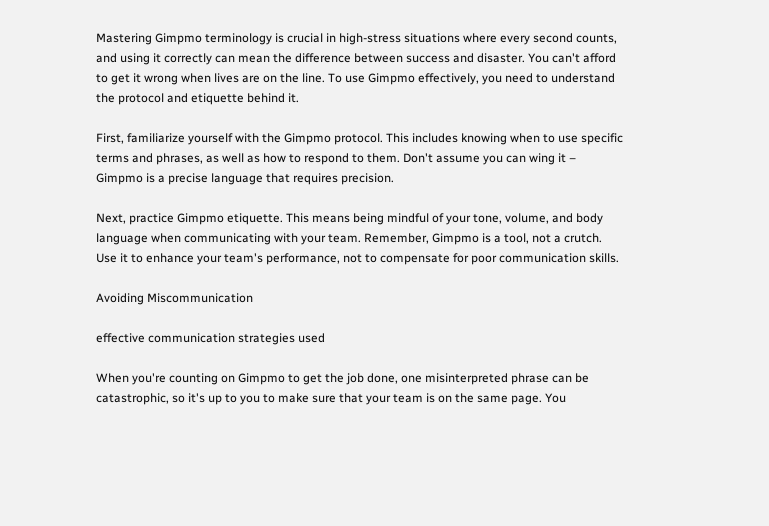Mastering Gimpmo terminology is crucial in high-stress situations where every second counts, and using it correctly can mean the difference between success and disaster. You can't afford to get it wrong when lives are on the line. To use Gimpmo effectively, you need to understand the protocol and etiquette behind it.

First, familiarize yourself with the Gimpmo protocol. This includes knowing when to use specific terms and phrases, as well as how to respond to them. Don't assume you can wing it – Gimpmo is a precise language that requires precision.

Next, practice Gimpmo etiquette. This means being mindful of your tone, volume, and body language when communicating with your team. Remember, Gimpmo is a tool, not a crutch. Use it to enhance your team's performance, not to compensate for poor communication skills.

Avoiding Miscommunication

effective communication strategies used

When you're counting on Gimpmo to get the job done, one misinterpreted phrase can be catastrophic, so it's up to you to make sure that your team is on the same page. You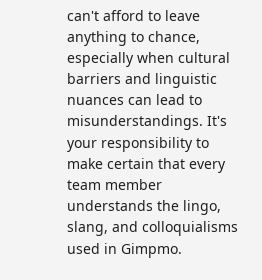can't afford to leave anything to chance, especially when cultural barriers and linguistic nuances can lead to misunderstandings. It's your responsibility to make certain that every team member understands the lingo, slang, and colloquialisms used in Gimpmo.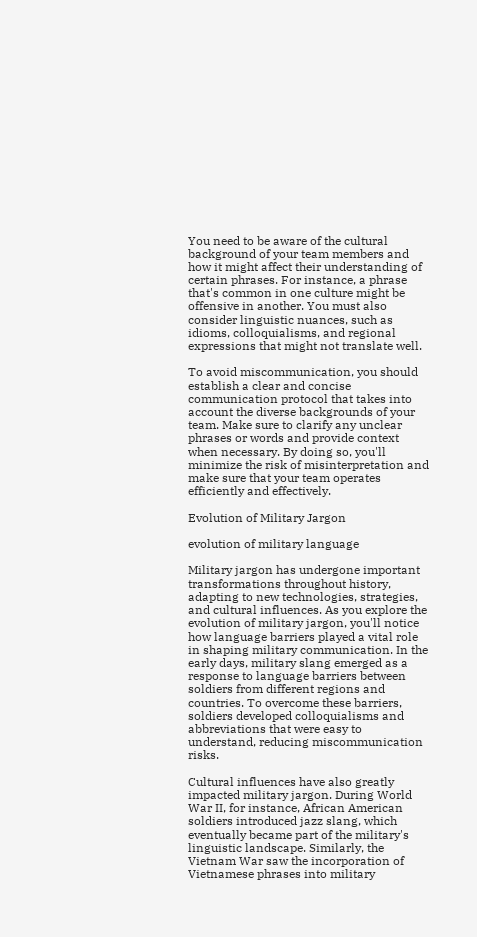You need to be aware of the cultural background of your team members and how it might affect their understanding of certain phrases. For instance, a phrase that's common in one culture might be offensive in another. You must also consider linguistic nuances, such as idioms, colloquialisms, and regional expressions that might not translate well.

To avoid miscommunication, you should establish a clear and concise communication protocol that takes into account the diverse backgrounds of your team. Make sure to clarify any unclear phrases or words and provide context when necessary. By doing so, you'll minimize the risk of misinterpretation and make sure that your team operates efficiently and effectively.

Evolution of Military Jargon

evolution of military language

Military jargon has undergone important transformations throughout history, adapting to new technologies, strategies, and cultural influences. As you explore the evolution of military jargon, you'll notice how language barriers played a vital role in shaping military communication. In the early days, military slang emerged as a response to language barriers between soldiers from different regions and countries. To overcome these barriers, soldiers developed colloquialisms and abbreviations that were easy to understand, reducing miscommunication risks.

Cultural influences have also greatly impacted military jargon. During World War II, for instance, African American soldiers introduced jazz slang, which eventually became part of the military's linguistic landscape. Similarly, the Vietnam War saw the incorporation of Vietnamese phrases into military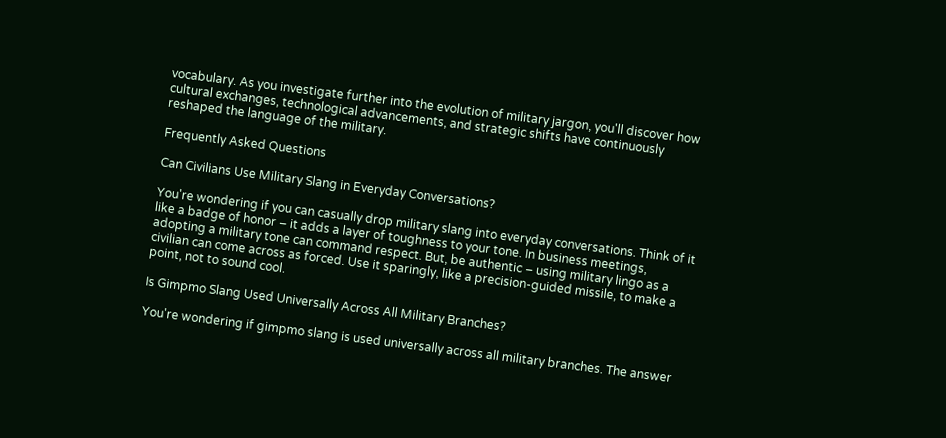vocabulary. As you investigate further into the evolution of military jargon, you'll discover how cultural exchanges, technological advancements, and strategic shifts have continuously reshaped the language of the military.

Frequently Asked Questions

Can Civilians Use Military Slang in Everyday Conversations?

You're wondering if you can casually drop military slang into everyday conversations. Think of it like a badge of honor – it adds a layer of toughness to your tone. In business meetings, adopting a military tone can command respect. But, be authentic – using military lingo as a civilian can come across as forced. Use it sparingly, like a precision-guided missile, to make a point, not to sound cool.

Is Gimpmo Slang Used Universally Across All Military Branches?

You're wondering if gimpmo slang is used universally across all military branches. The answer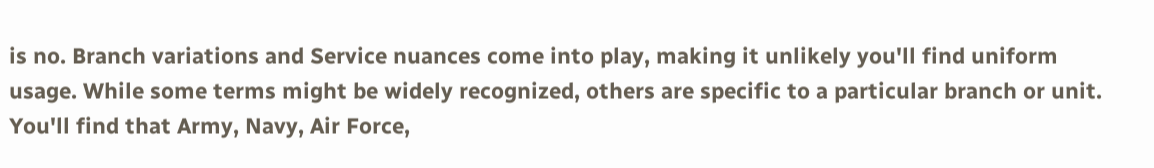is no. Branch variations and Service nuances come into play, making it unlikely you'll find uniform usage. While some terms might be widely recognized, others are specific to a particular branch or unit. You'll find that Army, Navy, Air Force,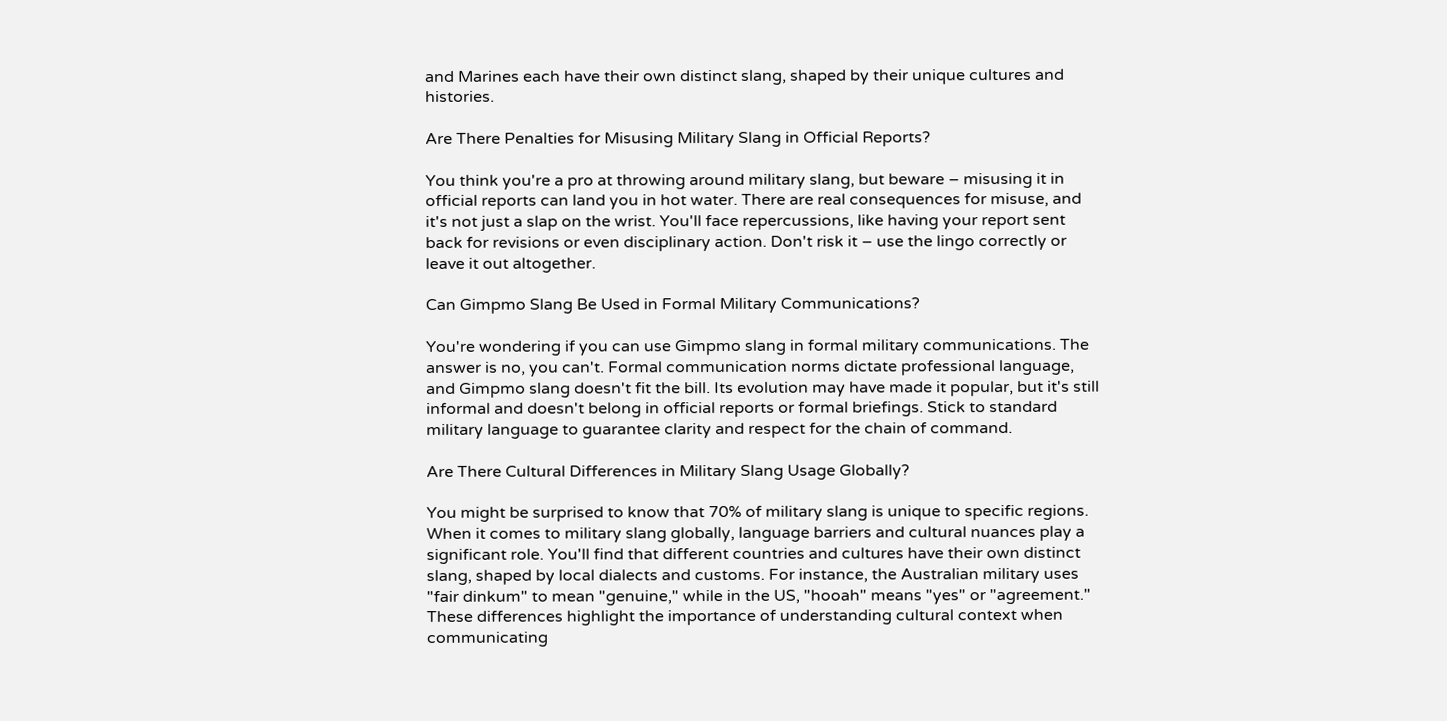and Marines each have their own distinct slang, shaped by their unique cultures and histories.

Are There Penalties for Misusing Military Slang in Official Reports?

You think you're a pro at throwing around military slang, but beware – misusing it in official reports can land you in hot water. There are real consequences for misuse, and it's not just a slap on the wrist. You'll face repercussions, like having your report sent back for revisions or even disciplinary action. Don't risk it – use the lingo correctly or leave it out altogether.

Can Gimpmo Slang Be Used in Formal Military Communications?

You're wondering if you can use Gimpmo slang in formal military communications. The answer is no, you can't. Formal communication norms dictate professional language, and Gimpmo slang doesn't fit the bill. Its evolution may have made it popular, but it's still informal and doesn't belong in official reports or formal briefings. Stick to standard military language to guarantee clarity and respect for the chain of command.

Are There Cultural Differences in Military Slang Usage Globally?

You might be surprised to know that 70% of military slang is unique to specific regions. When it comes to military slang globally, language barriers and cultural nuances play a significant role. You'll find that different countries and cultures have their own distinct slang, shaped by local dialects and customs. For instance, the Australian military uses "fair dinkum" to mean "genuine," while in the US, "hooah" means "yes" or "agreement." These differences highlight the importance of understanding cultural context when communicating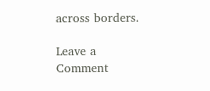across borders.

Leave a Comment